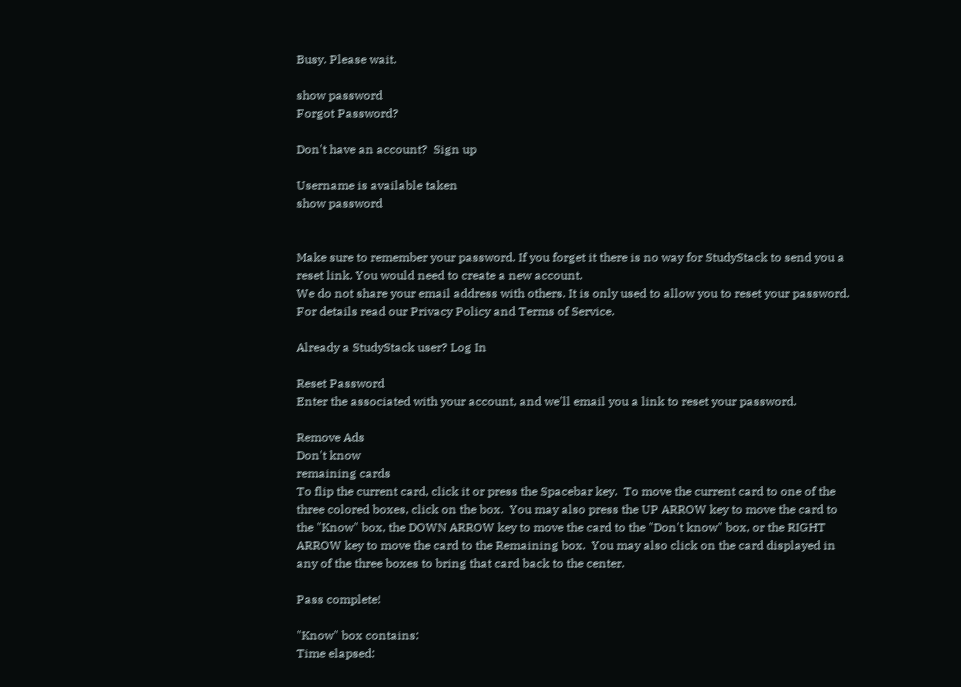Busy. Please wait.

show password
Forgot Password?

Don't have an account?  Sign up

Username is available taken
show password


Make sure to remember your password. If you forget it there is no way for StudyStack to send you a reset link. You would need to create a new account.
We do not share your email address with others. It is only used to allow you to reset your password. For details read our Privacy Policy and Terms of Service.

Already a StudyStack user? Log In

Reset Password
Enter the associated with your account, and we'll email you a link to reset your password.

Remove Ads
Don't know
remaining cards
To flip the current card, click it or press the Spacebar key.  To move the current card to one of the three colored boxes, click on the box.  You may also press the UP ARROW key to move the card to the "Know" box, the DOWN ARROW key to move the card to the "Don't know" box, or the RIGHT ARROW key to move the card to the Remaining box.  You may also click on the card displayed in any of the three boxes to bring that card back to the center.

Pass complete!

"Know" box contains:
Time elapsed: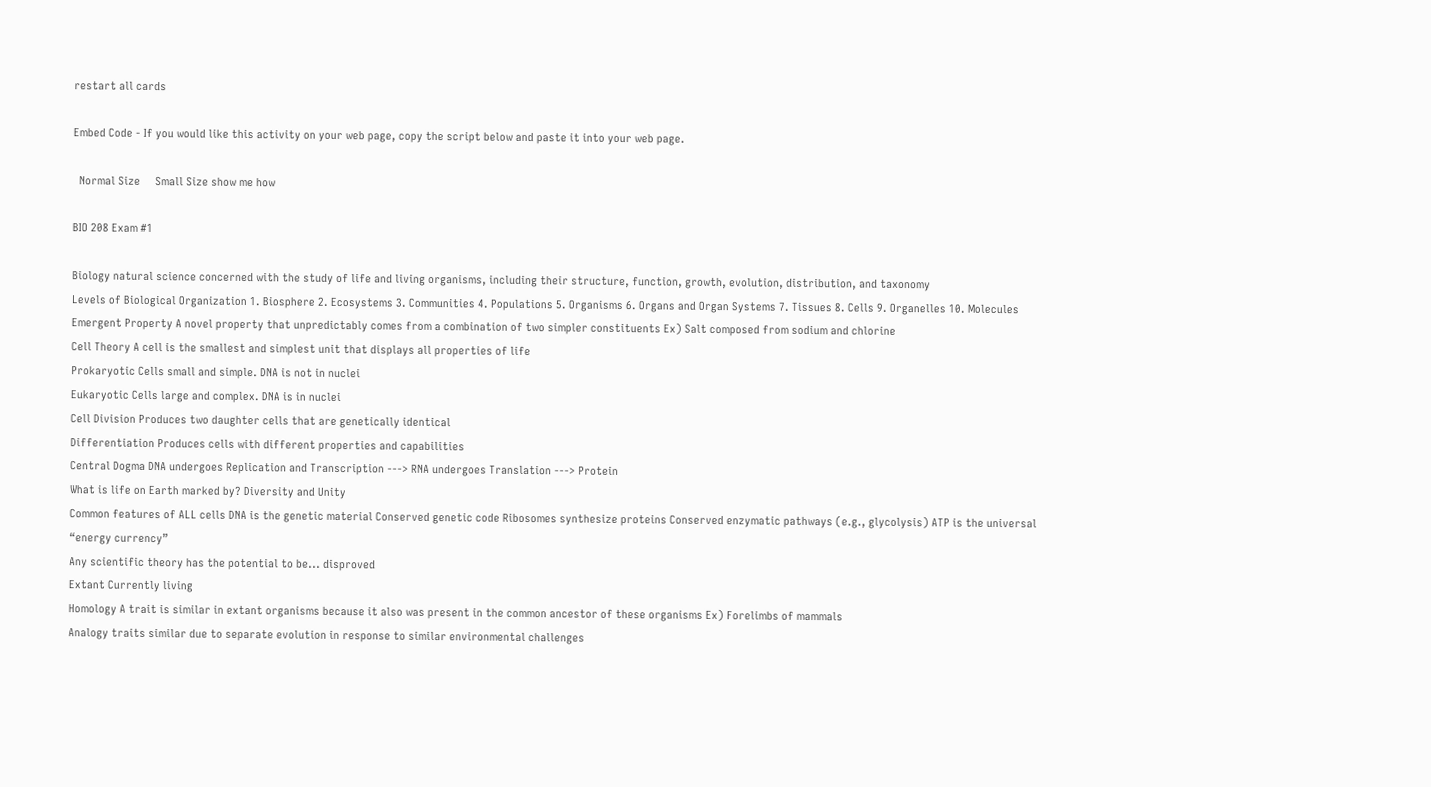restart all cards

Embed Code - If you would like this activity on your web page, copy the script below and paste it into your web page.

  Normal Size     Small Size show me how

BIO 208 Exam #1

Biology natural science concerned with the study of life and living organisms, including their structure, function, growth, evolution, distribution, and taxonomy
Levels of Biological Organization 1. Biosphere 2. Ecosystems 3. Communities 4. Populations 5. Organisms 6. Organs and Organ Systems 7. Tissues 8. Cells 9. Organelles 10. Molecules
Emergent Property A novel property that unpredictably comes from a combination of two simpler constituents Ex) Salt composed from sodium and chlorine
Cell Theory A cell is the smallest and simplest unit that displays all properties of life
Prokaryotic Cells small and simple. DNA is not in nuclei
Eukaryotic Cells large and complex. DNA is in nuclei
Cell Division Produces two daughter cells that are genetically identical
Differentiation Produces cells with different properties and capabilities
Central Dogma DNA undergoes Replication and Transcription ---> RNA undergoes Translation ---> Protein
What is life on Earth marked by? Diversity and Unity
Common features of ALL cells DNA is the genetic material Conserved genetic code Ribosomes synthesize proteins Conserved enzymatic pathways (e.g., glycolysis) ATP is the universal “energy currency”
Any scientific theory has the potential to be... disproved
Extant Currently living
Homology A trait is similar in extant organisms because it also was present in the common ancestor of these organisms Ex) Forelimbs of mammals
Analogy traits similar due to separate evolution in response to similar environmental challenges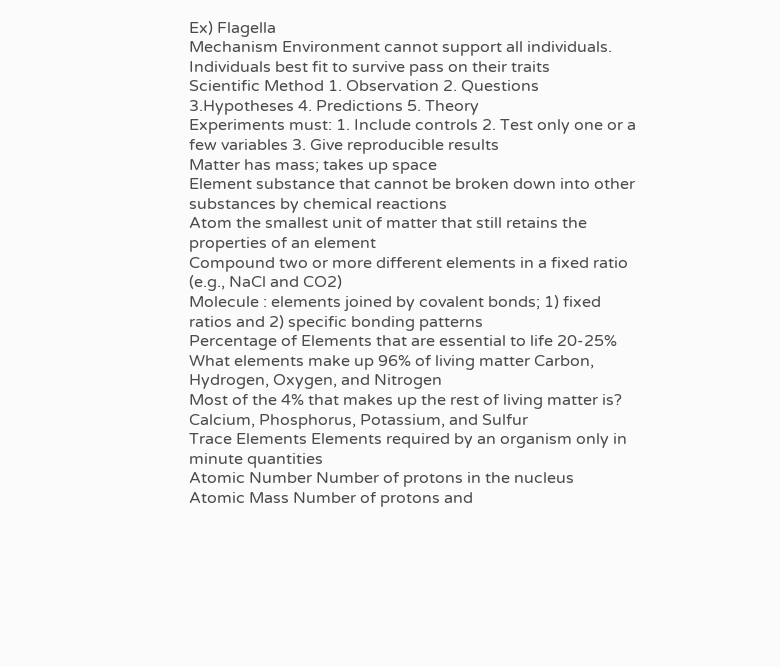Ex) Flagella
Mechanism Environment cannot support all individuals. Individuals best fit to survive pass on their traits
Scientific Method 1. Observation 2. Questions 3.Hypotheses 4. Predictions 5. Theory
Experiments must: 1. Include controls 2. Test only one or a few variables 3. Give reproducible results
Matter has mass; takes up space
Element substance that cannot be broken down into other substances by chemical reactions
Atom the smallest unit of matter that still retains the properties of an element
Compound two or more different elements in a fixed ratio (e.g., NaCl and CO2)
Molecule : elements joined by covalent bonds; 1) fixed ratios and 2) specific bonding patterns
Percentage of Elements that are essential to life 20-25%
What elements make up 96% of living matter Carbon, Hydrogen, Oxygen, and Nitrogen
Most of the 4% that makes up the rest of living matter is? Calcium, Phosphorus, Potassium, and Sulfur
Trace Elements Elements required by an organism only in minute quantities
Atomic Number Number of protons in the nucleus
Atomic Mass Number of protons and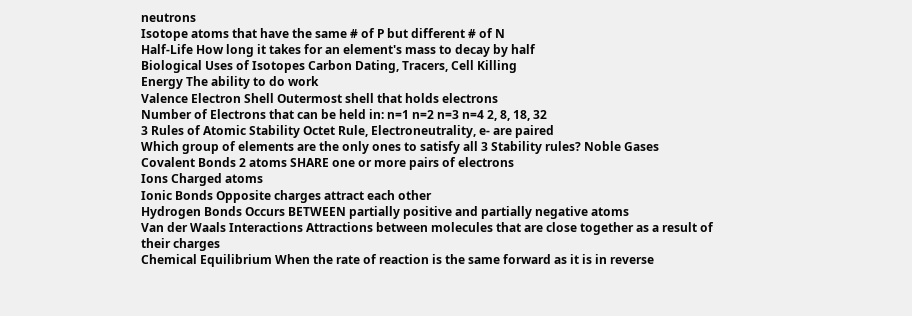neutrons
Isotope atoms that have the same # of P but different # of N
Half-Life How long it takes for an element's mass to decay by half
Biological Uses of Isotopes Carbon Dating, Tracers, Cell Killing
Energy The ability to do work
Valence Electron Shell Outermost shell that holds electrons
Number of Electrons that can be held in: n=1 n=2 n=3 n=4 2, 8, 18, 32
3 Rules of Atomic Stability Octet Rule, Electroneutrality, e- are paired
Which group of elements are the only ones to satisfy all 3 Stability rules? Noble Gases
Covalent Bonds 2 atoms SHARE one or more pairs of electrons
Ions Charged atoms
Ionic Bonds Opposite charges attract each other
Hydrogen Bonds Occurs BETWEEN partially positive and partially negative atoms
Van der Waals Interactions Attractions between molecules that are close together as a result of their charges
Chemical Equilibrium When the rate of reaction is the same forward as it is in reverse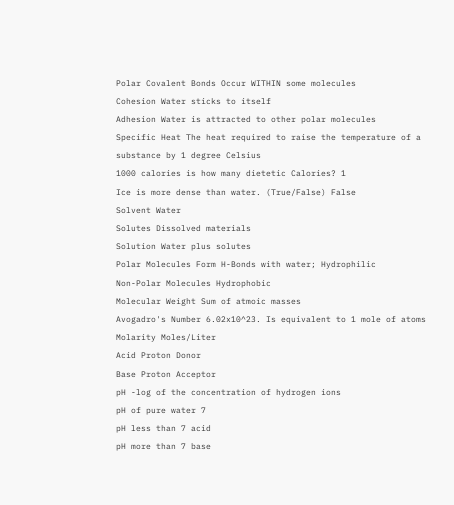Polar Covalent Bonds Occur WITHIN some molecules
Cohesion Water sticks to itself
Adhesion Water is attracted to other polar molecules
Specific Heat The heat required to raise the temperature of a substance by 1 degree Celsius
1000 calories is how many dietetic Calories? 1
Ice is more dense than water. (True/False) False
Solvent Water
Solutes Dissolved materials
Solution Water plus solutes
Polar Molecules Form H-Bonds with water; Hydrophilic
Non-Polar Molecules Hydrophobic
Molecular Weight Sum of atmoic masses
Avogadro's Number 6.02x10^23. Is equivalent to 1 mole of atoms
Molarity Moles/Liter
Acid Proton Donor
Base Proton Acceptor
pH -log of the concentration of hydrogen ions
pH of pure water 7
pH less than 7 acid
pH more than 7 base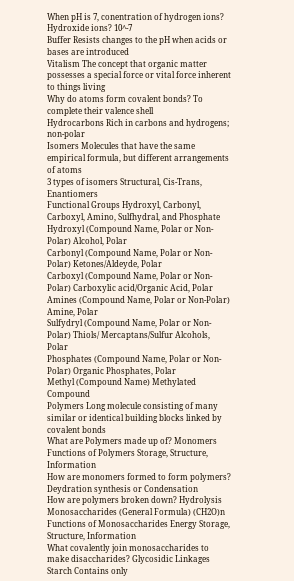When pH is 7, conentration of hydrogen ions? Hydroxide ions? 10^-7
Buffer Resists changes to the pH when acids or bases are introduced
Vitalism The concept that organic matter possesses a special force or vital force inherent to things living
Why do atoms form covalent bonds? To complete their valence shell
Hydrocarbons Rich in carbons and hydrogens; non-polar
Isomers Molecules that have the same empirical formula, but different arrangements of atoms
3 types of isomers Structural, Cis-Trans, Enantiomers
Functional Groups Hydroxyl, Carbonyl, Carboxyl, Amino, Sulfhydral, and Phosphate
Hydroxyl (Compound Name, Polar or Non-Polar) Alcohol, Polar
Carbonyl (Compound Name, Polar or Non-Polar) Ketones/Aldeyde, Polar
Carboxyl (Compound Name, Polar or Non-Polar) Carboxylic acid/Organic Acid, Polar
Amines (Compound Name, Polar or Non-Polar) Amine, Polar
Sulfydryl (Compound Name, Polar or Non-Polar) Thiols/ Mercaptans/Sulfur Alcohols, Polar
Phosphates (Compound Name, Polar or Non-Polar) Organic Phosphates, Polar
Methyl (Compound Name) Methylated Compound
Polymers Long molecule consisting of many similar or identical building blocks linked by covalent bonds
What are Polymers made up of? Monomers
Functions of Polymers Storage, Structure, Information
How are monomers formed to form polymers? Deydration synthesis or Condensation
How are polymers broken down? Hydrolysis
Monosaccharides (General Formula) (CH2O)n
Functions of Monosaccharides Energy Storage, Structure, Information
What covalently join monosaccharides to make disaccharides? Glycosidic Linkages
Starch Contains only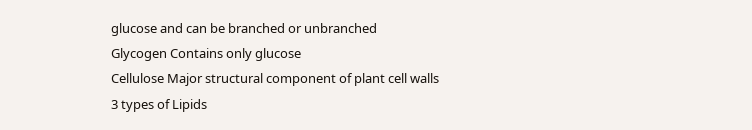glucose and can be branched or unbranched
Glycogen Contains only glucose
Cellulose Major structural component of plant cell walls
3 types of Lipids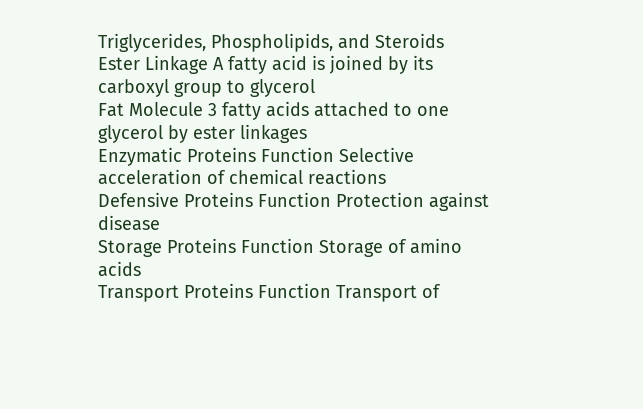Triglycerides, Phospholipids, and Steroids
Ester Linkage A fatty acid is joined by its carboxyl group to glycerol
Fat Molecule 3 fatty acids attached to one glycerol by ester linkages
Enzymatic Proteins Function Selective acceleration of chemical reactions
Defensive Proteins Function Protection against disease
Storage Proteins Function Storage of amino acids
Transport Proteins Function Transport of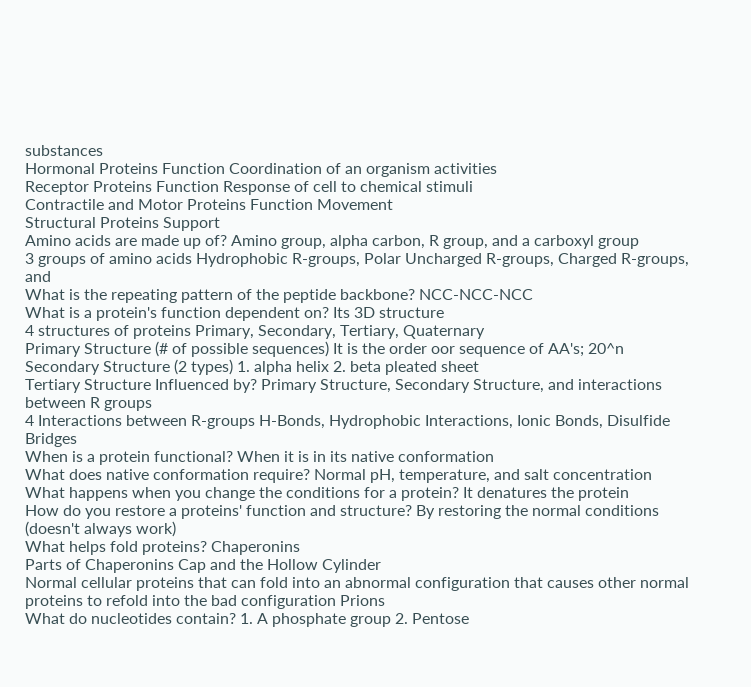substances
Hormonal Proteins Function Coordination of an organism activities
Receptor Proteins Function Response of cell to chemical stimuli
Contractile and Motor Proteins Function Movement
Structural Proteins Support
Amino acids are made up of? Amino group, alpha carbon, R group, and a carboxyl group
3 groups of amino acids Hydrophobic R-groups, Polar Uncharged R-groups, Charged R-groups, and
What is the repeating pattern of the peptide backbone? NCC-NCC-NCC
What is a protein's function dependent on? Its 3D structure
4 structures of proteins Primary, Secondary, Tertiary, Quaternary
Primary Structure (# of possible sequences) It is the order oor sequence of AA's; 20^n
Secondary Structure (2 types) 1. alpha helix 2. beta pleated sheet
Tertiary Structure Influenced by? Primary Structure, Secondary Structure, and interactions between R groups
4 Interactions between R-groups H-Bonds, Hydrophobic Interactions, Ionic Bonds, Disulfide Bridges
When is a protein functional? When it is in its native conformation
What does native conformation require? Normal pH, temperature, and salt concentration
What happens when you change the conditions for a protein? It denatures the protein
How do you restore a proteins' function and structure? By restoring the normal conditions (doesn't always work)
What helps fold proteins? Chaperonins
Parts of Chaperonins Cap and the Hollow Cylinder
Normal cellular proteins that can fold into an abnormal configuration that causes other normal proteins to refold into the bad configuration Prions
What do nucleotides contain? 1. A phosphate group 2. Pentose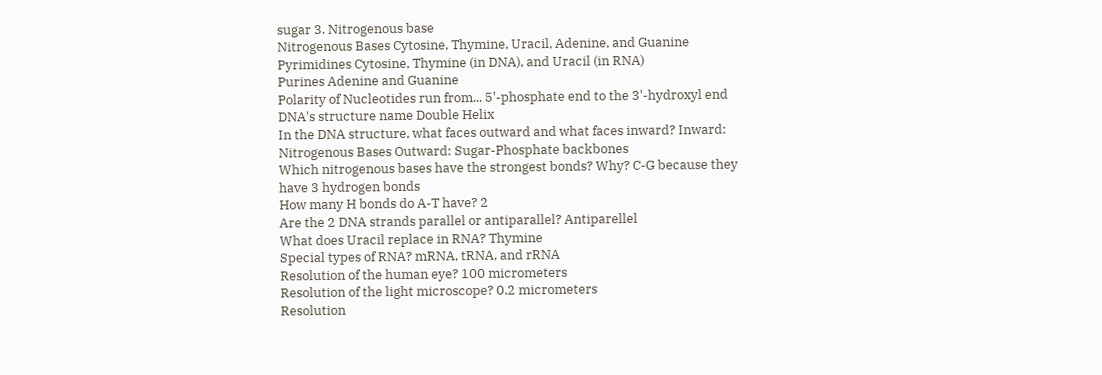sugar 3. Nitrogenous base
Nitrogenous Bases Cytosine, Thymine, Uracil, Adenine, and Guanine
Pyrimidines Cytosine, Thymine (in DNA), and Uracil (in RNA)
Purines Adenine and Guanine
Polarity of Nucleotides run from... 5'-phosphate end to the 3'-hydroxyl end
DNA's structure name Double Helix
In the DNA structure, what faces outward and what faces inward? Inward: Nitrogenous Bases Outward: Sugar-Phosphate backbones
Which nitrogenous bases have the strongest bonds? Why? C-G because they have 3 hydrogen bonds
How many H bonds do A-T have? 2
Are the 2 DNA strands parallel or antiparallel? Antiparellel
What does Uracil replace in RNA? Thymine
Special types of RNA? mRNA, tRNA, and rRNA
Resolution of the human eye? 100 micrometers
Resolution of the light microscope? 0.2 micrometers
Resolution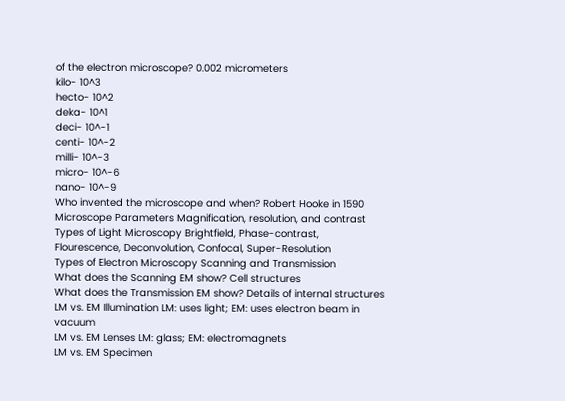of the electron microscope? 0.002 micrometers
kilo- 10^3
hecto- 10^2
deka- 10^1
deci- 10^-1
centi- 10^-2
milli- 10^-3
micro- 10^-6
nano- 10^-9
Who invented the microscope and when? Robert Hooke in 1590
Microscope Parameters Magnification, resolution, and contrast
Types of Light Microscopy Brightfield, Phase-contrast, Flourescence, Deconvolution, Confocal, Super-Resolution
Types of Electron Microscopy Scanning and Transmission
What does the Scanning EM show? Cell structures
What does the Transmission EM show? Details of internal structures
LM vs. EM Illumination LM: uses light; EM: uses electron beam in vacuum
LM vs. EM Lenses LM: glass; EM: electromagnets
LM vs. EM Specimen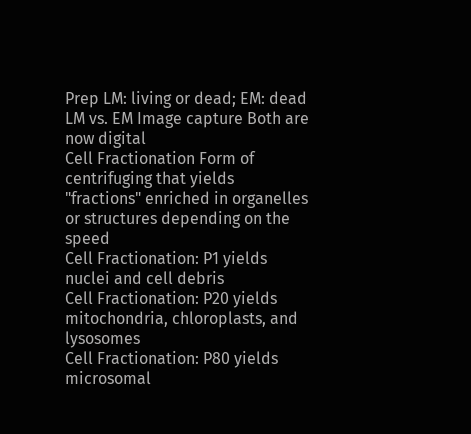Prep LM: living or dead; EM: dead
LM vs. EM Image capture Both are now digital
Cell Fractionation Form of centrifuging that yields "fractions" enriched in organelles or structures depending on the speed
Cell Fractionation: P1 yields nuclei and cell debris
Cell Fractionation: P20 yields mitochondria, chloroplasts, and lysosomes
Cell Fractionation: P80 yields microsomal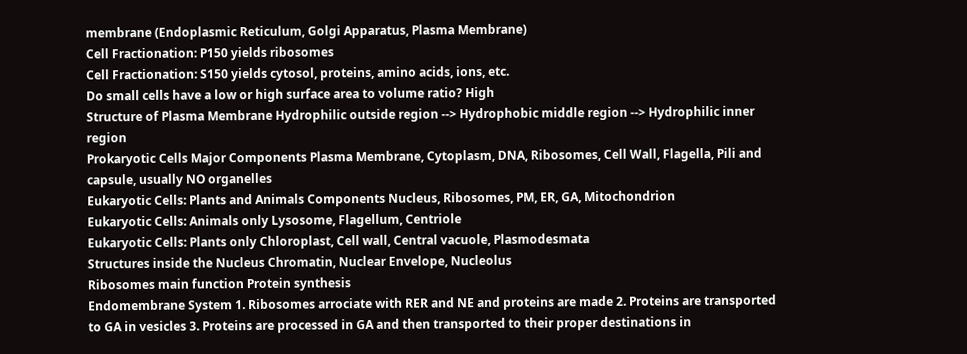membrane (Endoplasmic Reticulum, Golgi Apparatus, Plasma Membrane)
Cell Fractionation: P150 yields ribosomes
Cell Fractionation: S150 yields cytosol, proteins, amino acids, ions, etc.
Do small cells have a low or high surface area to volume ratio? High
Structure of Plasma Membrane Hydrophilic outside region --> Hydrophobic middle region --> Hydrophilic inner region
Prokaryotic Cells Major Components Plasma Membrane, Cytoplasm, DNA, Ribosomes, Cell Wall, Flagella, Pili and capsule, usually NO organelles
Eukaryotic Cells: Plants and Animals Components Nucleus, Ribosomes, PM, ER, GA, Mitochondrion
Eukaryotic Cells: Animals only Lysosome, Flagellum, Centriole
Eukaryotic Cells: Plants only Chloroplast, Cell wall, Central vacuole, Plasmodesmata
Structures inside the Nucleus Chromatin, Nuclear Envelope, Nucleolus
Ribosomes main function Protein synthesis
Endomembrane System 1. Ribosomes arrociate with RER and NE and proteins are made 2. Proteins are transported to GA in vesicles 3. Proteins are processed in GA and then transported to their proper destinations in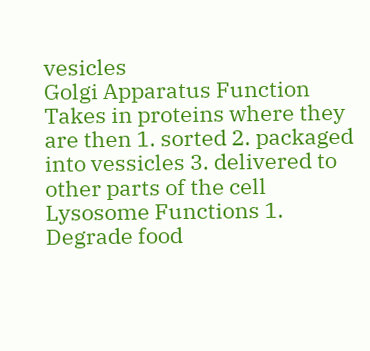vesicles
Golgi Apparatus Function Takes in proteins where they are then 1. sorted 2. packaged into vessicles 3. delivered to other parts of the cell
Lysosome Functions 1. Degrade food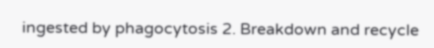ingested by phagocytosis 2. Breakdown and recycle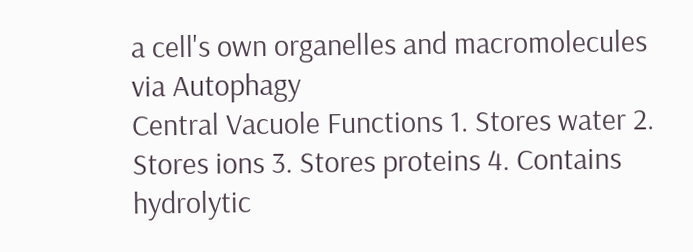a cell's own organelles and macromolecules via Autophagy
Central Vacuole Functions 1. Stores water 2. Stores ions 3. Stores proteins 4. Contains hydrolytic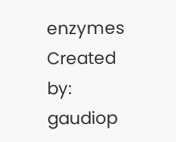enzymes
Created by: gaudiop